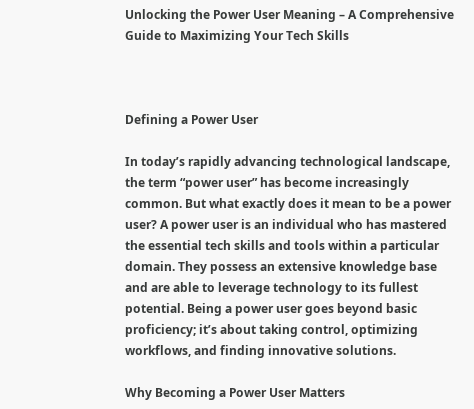Unlocking the Power User Meaning – A Comprehensive Guide to Maximizing Your Tech Skills



Defining a Power User

In today’s rapidly advancing technological landscape, the term “power user” has become increasingly common. But what exactly does it mean to be a power user? A power user is an individual who has mastered the essential tech skills and tools within a particular domain. They possess an extensive knowledge base and are able to leverage technology to its fullest potential. Being a power user goes beyond basic proficiency; it’s about taking control, optimizing workflows, and finding innovative solutions.

Why Becoming a Power User Matters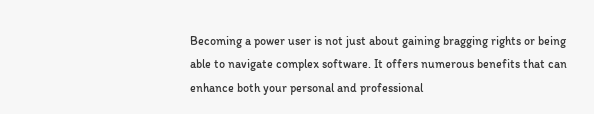Becoming a power user is not just about gaining bragging rights or being able to navigate complex software. It offers numerous benefits that can enhance both your personal and professional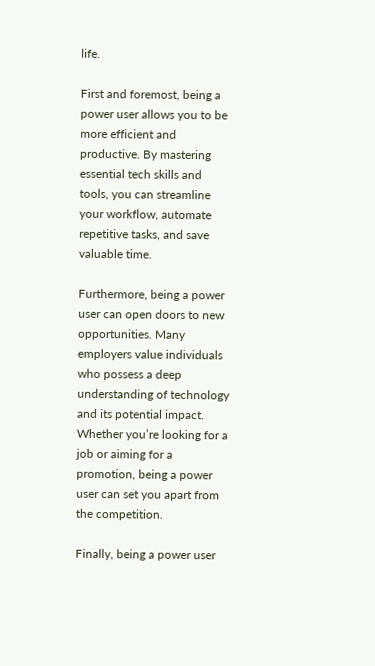life.

First and foremost, being a power user allows you to be more efficient and productive. By mastering essential tech skills and tools, you can streamline your workflow, automate repetitive tasks, and save valuable time.

Furthermore, being a power user can open doors to new opportunities. Many employers value individuals who possess a deep understanding of technology and its potential impact. Whether you’re looking for a job or aiming for a promotion, being a power user can set you apart from the competition.

Finally, being a power user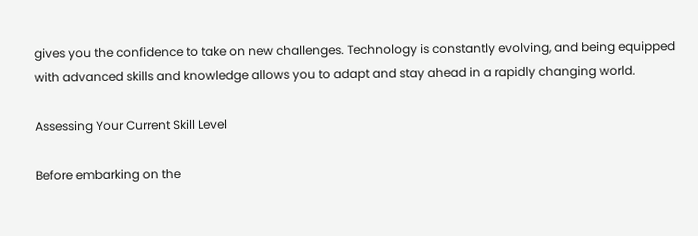gives you the confidence to take on new challenges. Technology is constantly evolving, and being equipped with advanced skills and knowledge allows you to adapt and stay ahead in a rapidly changing world.

Assessing Your Current Skill Level

Before embarking on the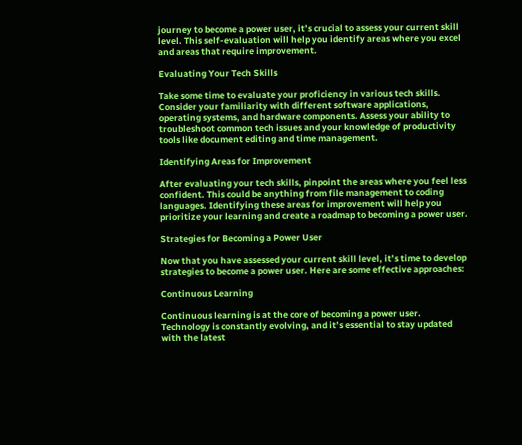journey to become a power user, it’s crucial to assess your current skill level. This self-evaluation will help you identify areas where you excel and areas that require improvement.

Evaluating Your Tech Skills

Take some time to evaluate your proficiency in various tech skills. Consider your familiarity with different software applications, operating systems, and hardware components. Assess your ability to troubleshoot common tech issues and your knowledge of productivity tools like document editing and time management.

Identifying Areas for Improvement

After evaluating your tech skills, pinpoint the areas where you feel less confident. This could be anything from file management to coding languages. Identifying these areas for improvement will help you prioritize your learning and create a roadmap to becoming a power user.

Strategies for Becoming a Power User

Now that you have assessed your current skill level, it’s time to develop strategies to become a power user. Here are some effective approaches:

Continuous Learning

Continuous learning is at the core of becoming a power user. Technology is constantly evolving, and it’s essential to stay updated with the latest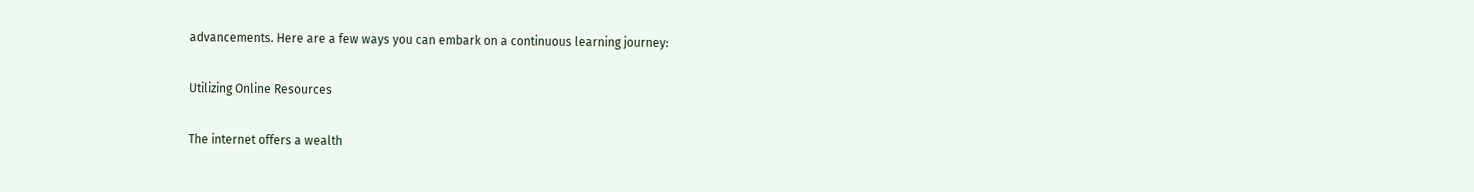advancements. Here are a few ways you can embark on a continuous learning journey:

Utilizing Online Resources

The internet offers a wealth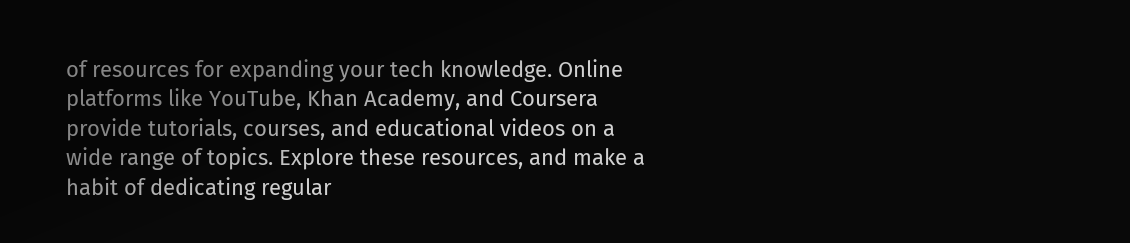of resources for expanding your tech knowledge. Online platforms like YouTube, Khan Academy, and Coursera provide tutorials, courses, and educational videos on a wide range of topics. Explore these resources, and make a habit of dedicating regular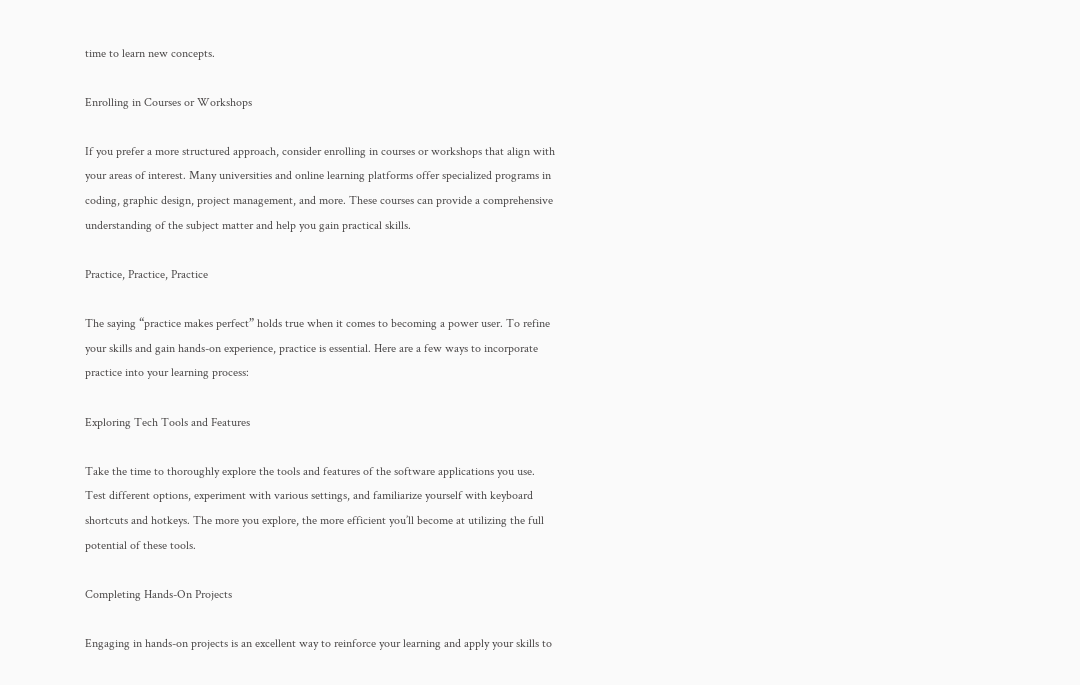time to learn new concepts.

Enrolling in Courses or Workshops

If you prefer a more structured approach, consider enrolling in courses or workshops that align with your areas of interest. Many universities and online learning platforms offer specialized programs in coding, graphic design, project management, and more. These courses can provide a comprehensive understanding of the subject matter and help you gain practical skills.

Practice, Practice, Practice

The saying “practice makes perfect” holds true when it comes to becoming a power user. To refine your skills and gain hands-on experience, practice is essential. Here are a few ways to incorporate practice into your learning process:

Exploring Tech Tools and Features

Take the time to thoroughly explore the tools and features of the software applications you use. Test different options, experiment with various settings, and familiarize yourself with keyboard shortcuts and hotkeys. The more you explore, the more efficient you’ll become at utilizing the full potential of these tools.

Completing Hands-On Projects

Engaging in hands-on projects is an excellent way to reinforce your learning and apply your skills to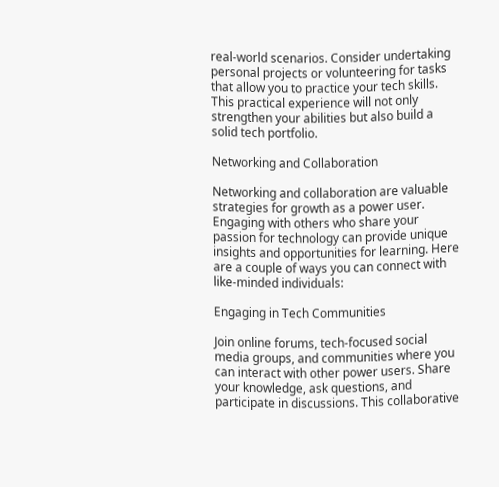real-world scenarios. Consider undertaking personal projects or volunteering for tasks that allow you to practice your tech skills. This practical experience will not only strengthen your abilities but also build a solid tech portfolio.

Networking and Collaboration

Networking and collaboration are valuable strategies for growth as a power user. Engaging with others who share your passion for technology can provide unique insights and opportunities for learning. Here are a couple of ways you can connect with like-minded individuals:

Engaging in Tech Communities

Join online forums, tech-focused social media groups, and communities where you can interact with other power users. Share your knowledge, ask questions, and participate in discussions. This collaborative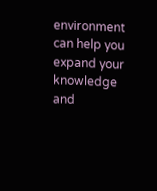environment can help you expand your knowledge and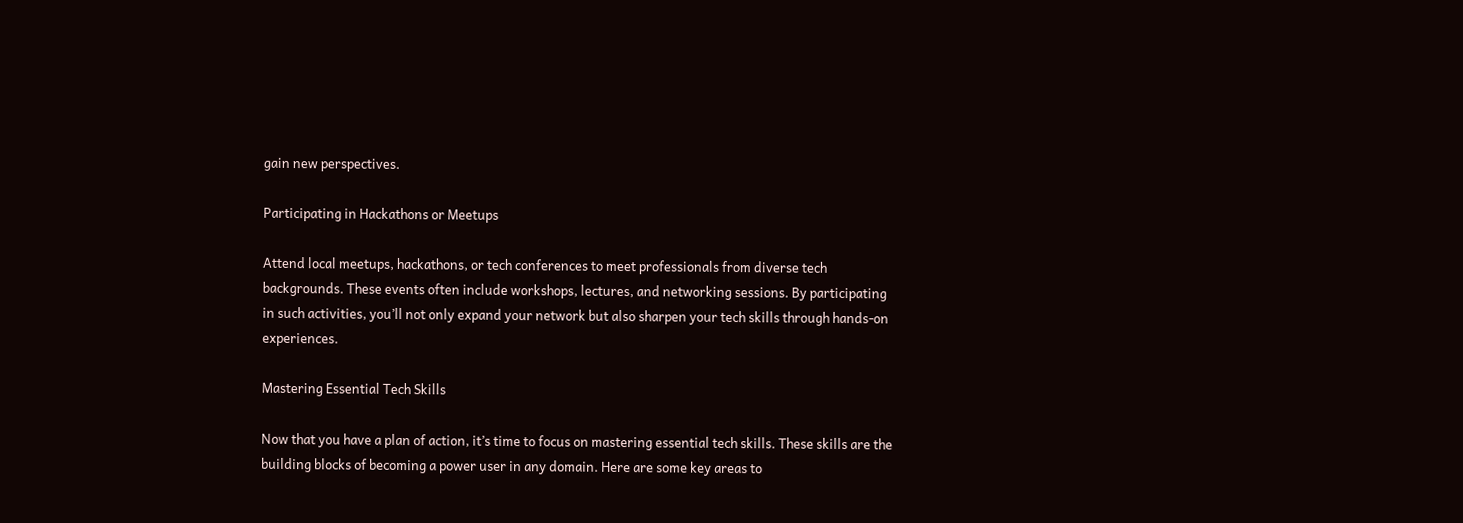gain new perspectives.

Participating in Hackathons or Meetups

Attend local meetups, hackathons, or tech conferences to meet professionals from diverse tech backgrounds. These events often include workshops, lectures, and networking sessions. By participating in such activities, you’ll not only expand your network but also sharpen your tech skills through hands-on experiences.

Mastering Essential Tech Skills

Now that you have a plan of action, it’s time to focus on mastering essential tech skills. These skills are the building blocks of becoming a power user in any domain. Here are some key areas to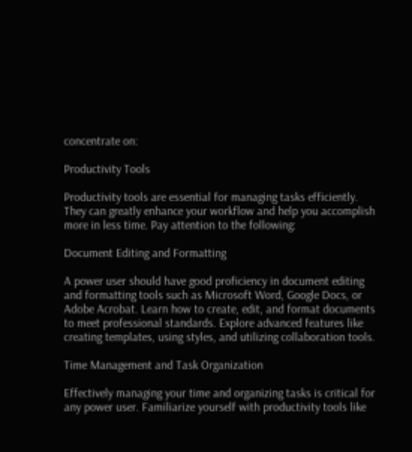concentrate on:

Productivity Tools

Productivity tools are essential for managing tasks efficiently. They can greatly enhance your workflow and help you accomplish more in less time. Pay attention to the following:

Document Editing and Formatting

A power user should have good proficiency in document editing and formatting tools such as Microsoft Word, Google Docs, or Adobe Acrobat. Learn how to create, edit, and format documents to meet professional standards. Explore advanced features like creating templates, using styles, and utilizing collaboration tools.

Time Management and Task Organization

Effectively managing your time and organizing tasks is critical for any power user. Familiarize yourself with productivity tools like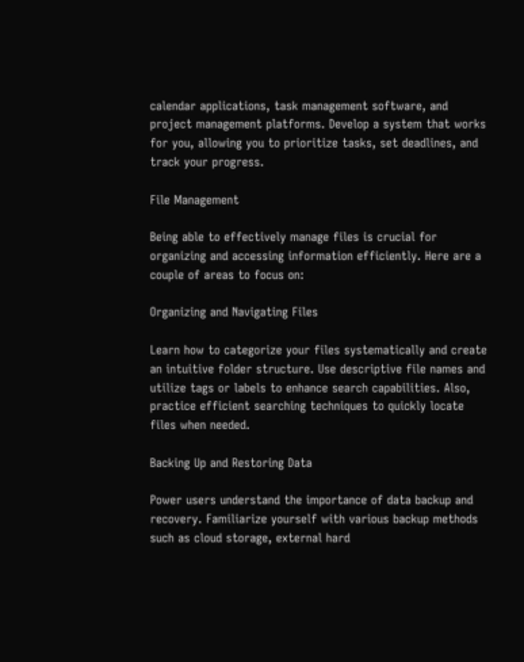calendar applications, task management software, and project management platforms. Develop a system that works for you, allowing you to prioritize tasks, set deadlines, and track your progress.

File Management

Being able to effectively manage files is crucial for organizing and accessing information efficiently. Here are a couple of areas to focus on:

Organizing and Navigating Files

Learn how to categorize your files systematically and create an intuitive folder structure. Use descriptive file names and utilize tags or labels to enhance search capabilities. Also, practice efficient searching techniques to quickly locate files when needed.

Backing Up and Restoring Data

Power users understand the importance of data backup and recovery. Familiarize yourself with various backup methods such as cloud storage, external hard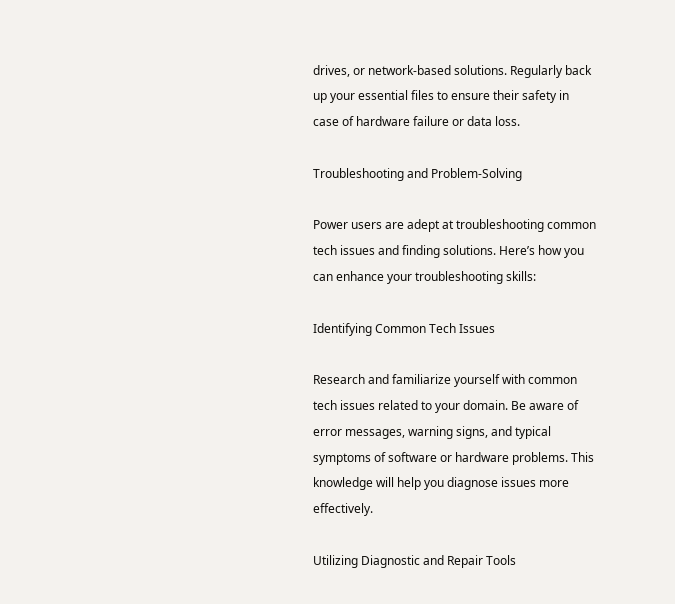drives, or network-based solutions. Regularly back up your essential files to ensure their safety in case of hardware failure or data loss.

Troubleshooting and Problem-Solving

Power users are adept at troubleshooting common tech issues and finding solutions. Here’s how you can enhance your troubleshooting skills:

Identifying Common Tech Issues

Research and familiarize yourself with common tech issues related to your domain. Be aware of error messages, warning signs, and typical symptoms of software or hardware problems. This knowledge will help you diagnose issues more effectively.

Utilizing Diagnostic and Repair Tools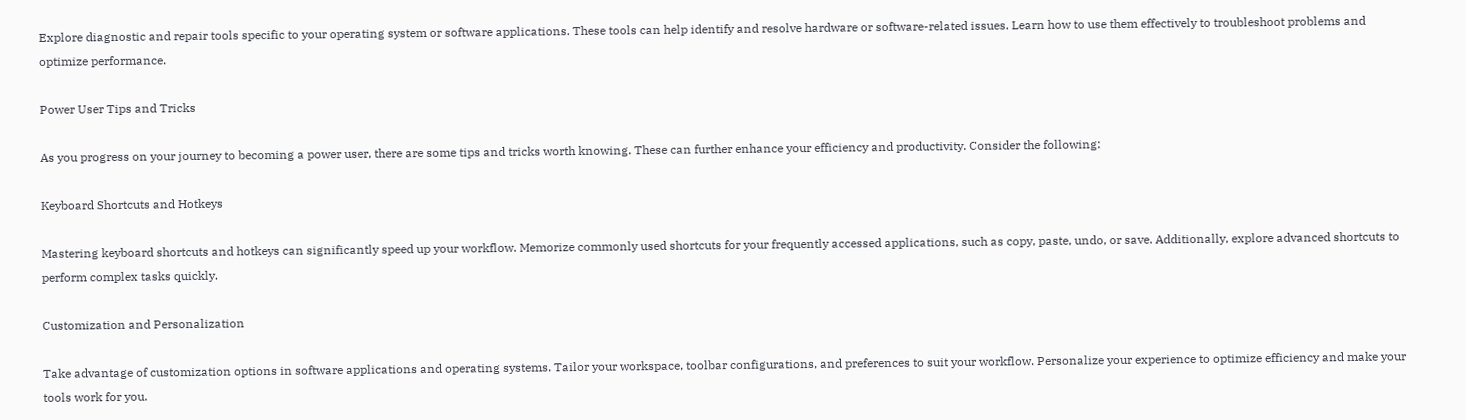Explore diagnostic and repair tools specific to your operating system or software applications. These tools can help identify and resolve hardware or software-related issues. Learn how to use them effectively to troubleshoot problems and optimize performance.

Power User Tips and Tricks

As you progress on your journey to becoming a power user, there are some tips and tricks worth knowing. These can further enhance your efficiency and productivity. Consider the following:

Keyboard Shortcuts and Hotkeys

Mastering keyboard shortcuts and hotkeys can significantly speed up your workflow. Memorize commonly used shortcuts for your frequently accessed applications, such as copy, paste, undo, or save. Additionally, explore advanced shortcuts to perform complex tasks quickly.

Customization and Personalization

Take advantage of customization options in software applications and operating systems. Tailor your workspace, toolbar configurations, and preferences to suit your workflow. Personalize your experience to optimize efficiency and make your tools work for you.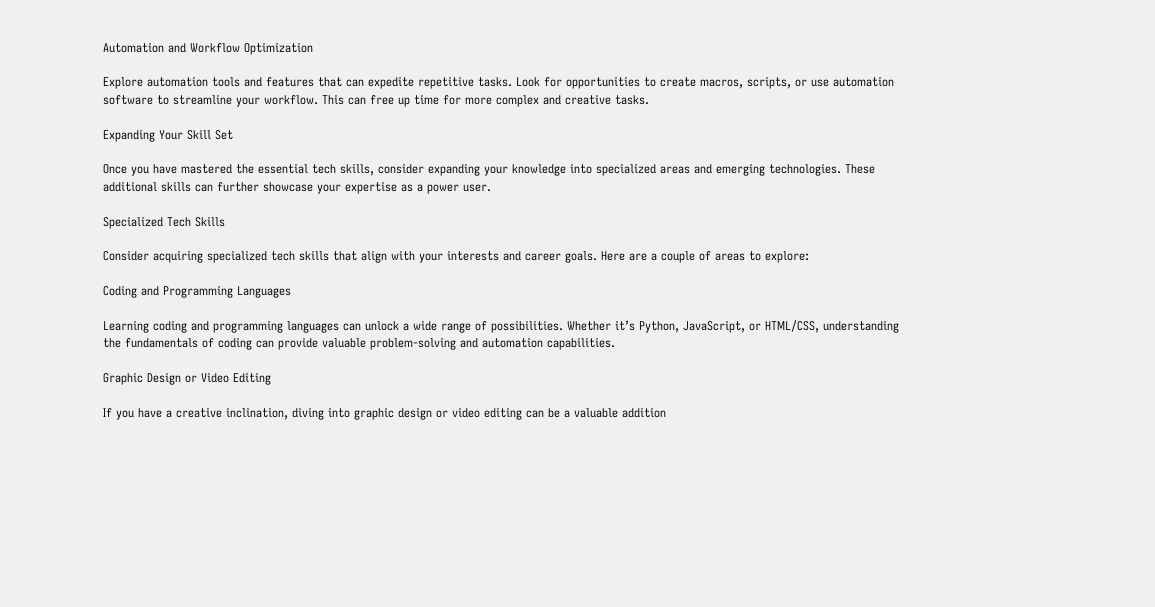Automation and Workflow Optimization

Explore automation tools and features that can expedite repetitive tasks. Look for opportunities to create macros, scripts, or use automation software to streamline your workflow. This can free up time for more complex and creative tasks.

Expanding Your Skill Set

Once you have mastered the essential tech skills, consider expanding your knowledge into specialized areas and emerging technologies. These additional skills can further showcase your expertise as a power user.

Specialized Tech Skills

Consider acquiring specialized tech skills that align with your interests and career goals. Here are a couple of areas to explore:

Coding and Programming Languages

Learning coding and programming languages can unlock a wide range of possibilities. Whether it’s Python, JavaScript, or HTML/CSS, understanding the fundamentals of coding can provide valuable problem-solving and automation capabilities.

Graphic Design or Video Editing

If you have a creative inclination, diving into graphic design or video editing can be a valuable addition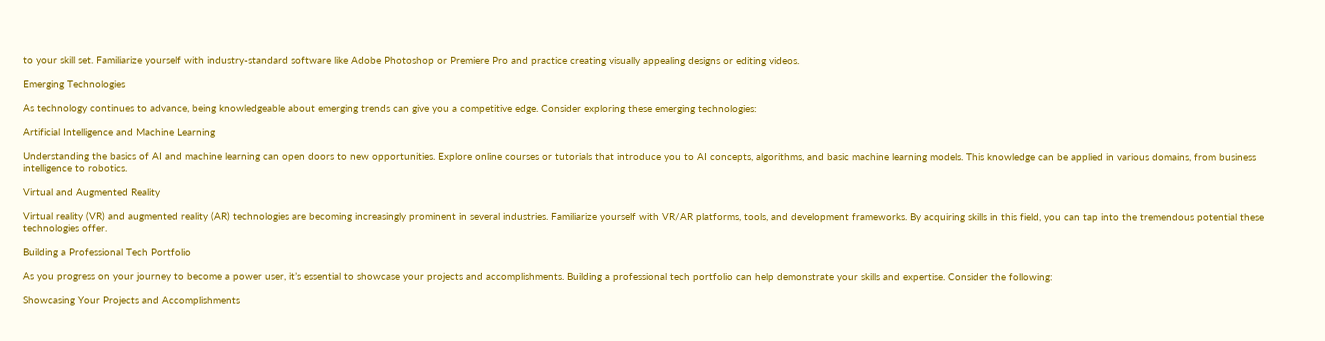to your skill set. Familiarize yourself with industry-standard software like Adobe Photoshop or Premiere Pro and practice creating visually appealing designs or editing videos.

Emerging Technologies

As technology continues to advance, being knowledgeable about emerging trends can give you a competitive edge. Consider exploring these emerging technologies:

Artificial Intelligence and Machine Learning

Understanding the basics of AI and machine learning can open doors to new opportunities. Explore online courses or tutorials that introduce you to AI concepts, algorithms, and basic machine learning models. This knowledge can be applied in various domains, from business intelligence to robotics.

Virtual and Augmented Reality

Virtual reality (VR) and augmented reality (AR) technologies are becoming increasingly prominent in several industries. Familiarize yourself with VR/AR platforms, tools, and development frameworks. By acquiring skills in this field, you can tap into the tremendous potential these technologies offer.

Building a Professional Tech Portfolio

As you progress on your journey to become a power user, it’s essential to showcase your projects and accomplishments. Building a professional tech portfolio can help demonstrate your skills and expertise. Consider the following:

Showcasing Your Projects and Accomplishments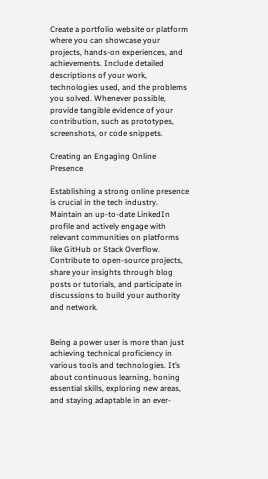Create a portfolio website or platform where you can showcase your projects, hands-on experiences, and achievements. Include detailed descriptions of your work, technologies used, and the problems you solved. Whenever possible, provide tangible evidence of your contribution, such as prototypes, screenshots, or code snippets.

Creating an Engaging Online Presence

Establishing a strong online presence is crucial in the tech industry. Maintain an up-to-date LinkedIn profile and actively engage with relevant communities on platforms like GitHub or Stack Overflow. Contribute to open-source projects, share your insights through blog posts or tutorials, and participate in discussions to build your authority and network.


Being a power user is more than just achieving technical proficiency in various tools and technologies. It’s about continuous learning, honing essential skills, exploring new areas, and staying adaptable in an ever-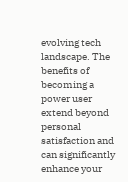evolving tech landscape. The benefits of becoming a power user extend beyond personal satisfaction and can significantly enhance your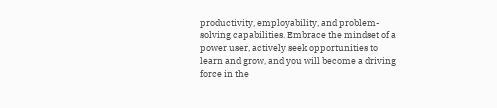productivity, employability, and problem-solving capabilities. Embrace the mindset of a power user, actively seek opportunities to learn and grow, and you will become a driving force in the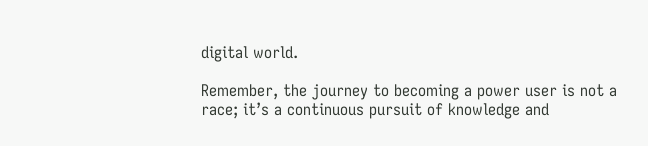digital world.

Remember, the journey to becoming a power user is not a race; it’s a continuous pursuit of knowledge and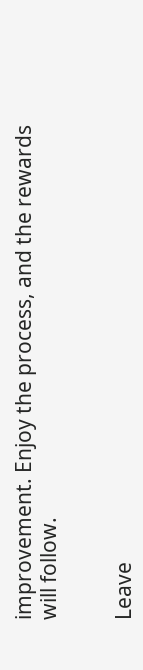improvement. Enjoy the process, and the rewards will follow.


Leave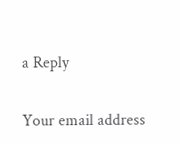a Reply

Your email address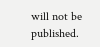will not be published.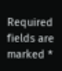Required fields are marked *